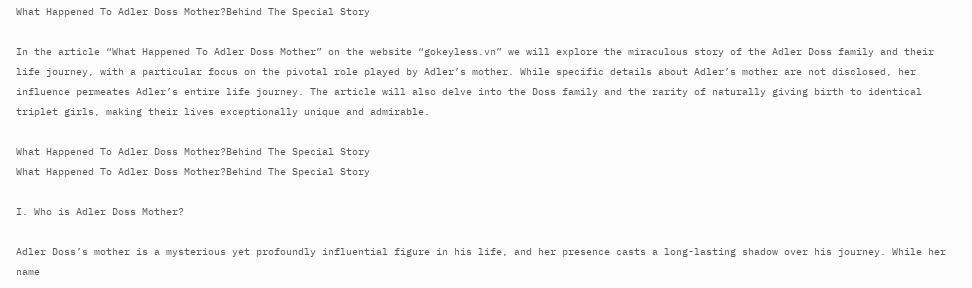What Happened To Adler Doss Mother?Behind The Special Story

In the article “What Happened To Adler Doss Mother” on the website “gokeyless.vn” we will explore the miraculous story of the Adler Doss family and their life journey, with a particular focus on the pivotal role played by Adler’s mother. While specific details about Adler’s mother are not disclosed, her influence permeates Adler’s entire life journey. The article will also delve into the Doss family and the rarity of naturally giving birth to identical triplet girls, making their lives exceptionally unique and admirable.

What Happened To Adler Doss Mother?Behind The Special Story
What Happened To Adler Doss Mother?Behind The Special Story

I. Who is Adler Doss Mother?

Adler Doss’s mother is a mysterious yet profoundly influential figure in his life, and her presence casts a long-lasting shadow over his journey. While her name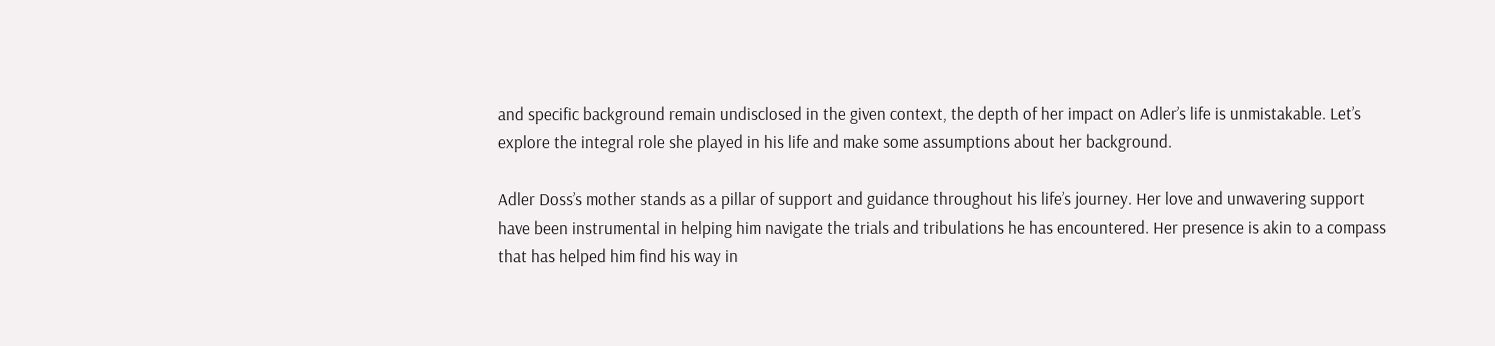and specific background remain undisclosed in the given context, the depth of her impact on Adler’s life is unmistakable. Let’s explore the integral role she played in his life and make some assumptions about her background.

Adler Doss’s mother stands as a pillar of support and guidance throughout his life’s journey. Her love and unwavering support have been instrumental in helping him navigate the trials and tribulations he has encountered. Her presence is akin to a compass that has helped him find his way in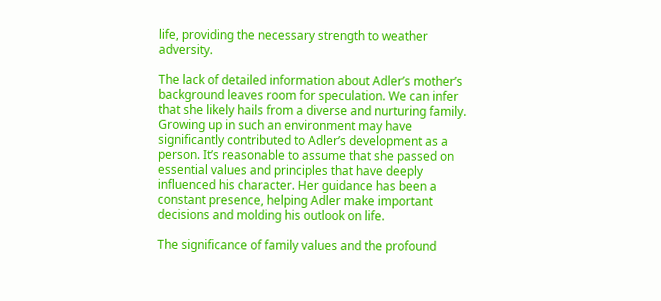life, providing the necessary strength to weather adversity.

The lack of detailed information about Adler’s mother’s background leaves room for speculation. We can infer that she likely hails from a diverse and nurturing family. Growing up in such an environment may have significantly contributed to Adler’s development as a person. It’s reasonable to assume that she passed on essential values and principles that have deeply influenced his character. Her guidance has been a constant presence, helping Adler make important decisions and molding his outlook on life.

The significance of family values and the profound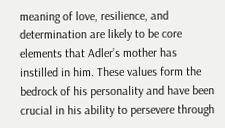meaning of love, resilience, and determination are likely to be core elements that Adler’s mother has instilled in him. These values form the bedrock of his personality and have been crucial in his ability to persevere through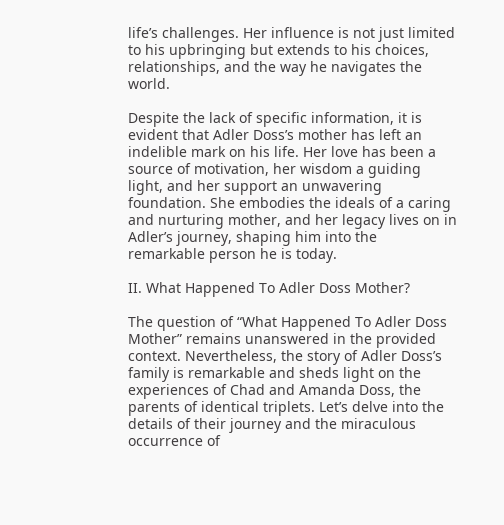life’s challenges. Her influence is not just limited to his upbringing but extends to his choices, relationships, and the way he navigates the world.

Despite the lack of specific information, it is evident that Adler Doss’s mother has left an indelible mark on his life. Her love has been a source of motivation, her wisdom a guiding light, and her support an unwavering foundation. She embodies the ideals of a caring and nurturing mother, and her legacy lives on in Adler’s journey, shaping him into the remarkable person he is today.

II. What Happened To Adler Doss Mother?

The question of “What Happened To Adler Doss Mother” remains unanswered in the provided context. Nevertheless, the story of Adler Doss’s family is remarkable and sheds light on the experiences of Chad and Amanda Doss, the parents of identical triplets. Let’s delve into the details of their journey and the miraculous occurrence of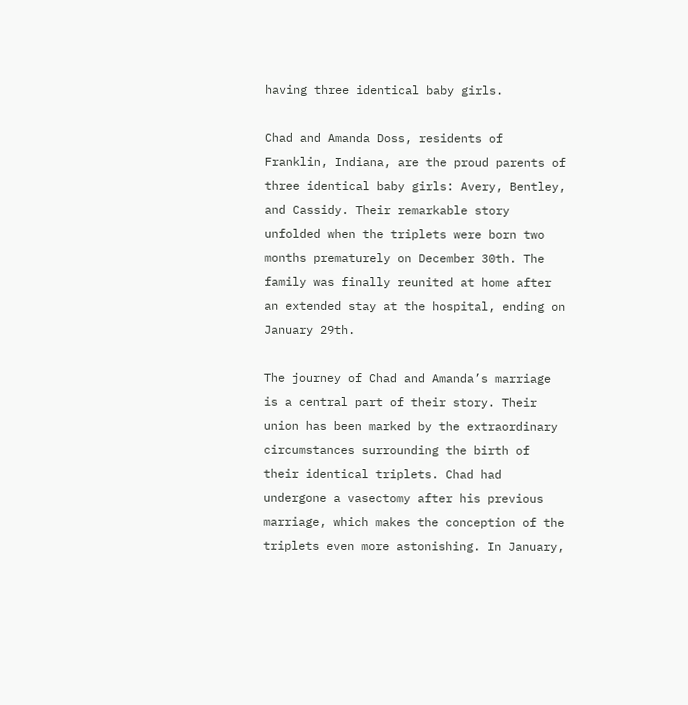having three identical baby girls.

Chad and Amanda Doss, residents of Franklin, Indiana, are the proud parents of three identical baby girls: Avery, Bentley, and Cassidy. Their remarkable story unfolded when the triplets were born two months prematurely on December 30th. The family was finally reunited at home after an extended stay at the hospital, ending on January 29th.

The journey of Chad and Amanda’s marriage is a central part of their story. Their union has been marked by the extraordinary circumstances surrounding the birth of their identical triplets. Chad had undergone a vasectomy after his previous marriage, which makes the conception of the triplets even more astonishing. In January,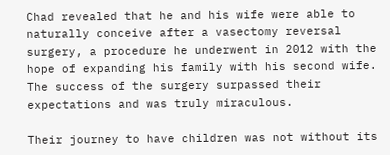Chad revealed that he and his wife were able to naturally conceive after a vasectomy reversal surgery, a procedure he underwent in 2012 with the hope of expanding his family with his second wife. The success of the surgery surpassed their expectations and was truly miraculous.

Their journey to have children was not without its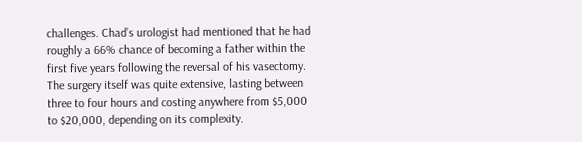challenges. Chad’s urologist had mentioned that he had roughly a 66% chance of becoming a father within the first five years following the reversal of his vasectomy. The surgery itself was quite extensive, lasting between three to four hours and costing anywhere from $5,000 to $20,000, depending on its complexity.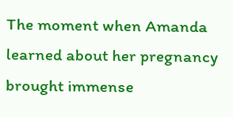The moment when Amanda learned about her pregnancy brought immense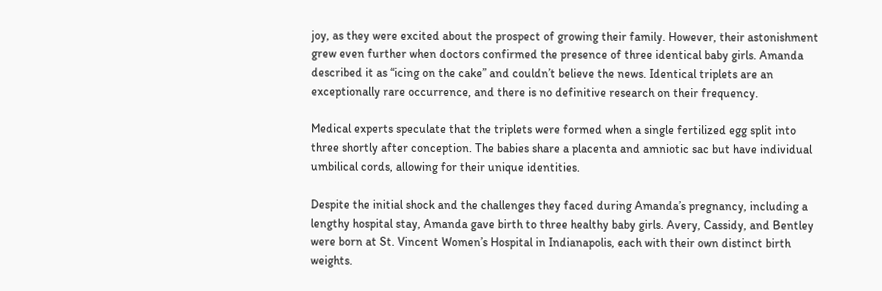joy, as they were excited about the prospect of growing their family. However, their astonishment grew even further when doctors confirmed the presence of three identical baby girls. Amanda described it as “icing on the cake” and couldn’t believe the news. Identical triplets are an exceptionally rare occurrence, and there is no definitive research on their frequency.

Medical experts speculate that the triplets were formed when a single fertilized egg split into three shortly after conception. The babies share a placenta and amniotic sac but have individual umbilical cords, allowing for their unique identities.

Despite the initial shock and the challenges they faced during Amanda’s pregnancy, including a lengthy hospital stay, Amanda gave birth to three healthy baby girls. Avery, Cassidy, and Bentley were born at St. Vincent Women’s Hospital in Indianapolis, each with their own distinct birth weights.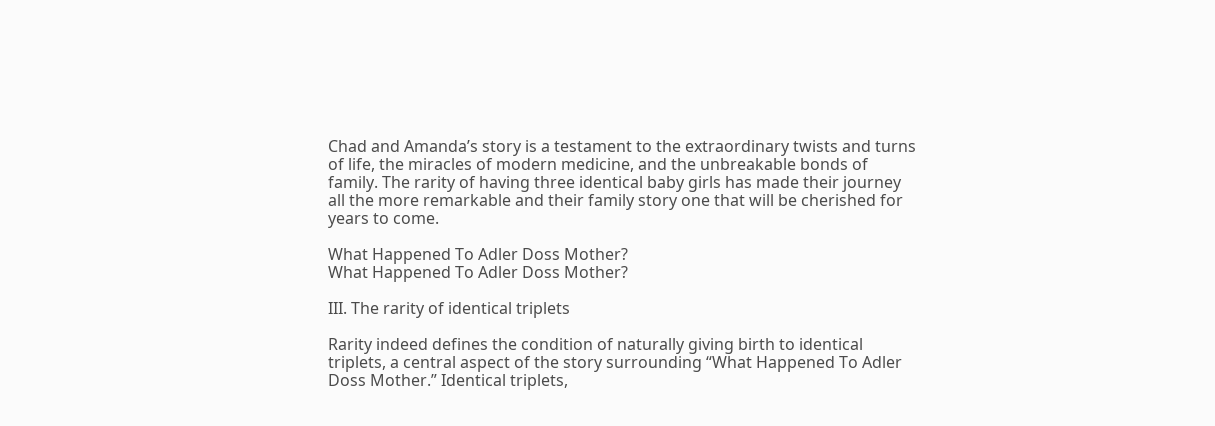Chad and Amanda’s story is a testament to the extraordinary twists and turns of life, the miracles of modern medicine, and the unbreakable bonds of family. The rarity of having three identical baby girls has made their journey all the more remarkable and their family story one that will be cherished for years to come.

What Happened To Adler Doss Mother?
What Happened To Adler Doss Mother?

III. The rarity of identical triplets

Rarity indeed defines the condition of naturally giving birth to identical triplets, a central aspect of the story surrounding “What Happened To Adler Doss Mother.” Identical triplets,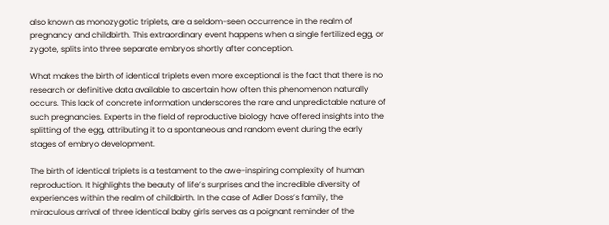also known as monozygotic triplets, are a seldom-seen occurrence in the realm of pregnancy and childbirth. This extraordinary event happens when a single fertilized egg, or zygote, splits into three separate embryos shortly after conception.

What makes the birth of identical triplets even more exceptional is the fact that there is no research or definitive data available to ascertain how often this phenomenon naturally occurs. This lack of concrete information underscores the rare and unpredictable nature of such pregnancies. Experts in the field of reproductive biology have offered insights into the splitting of the egg, attributing it to a spontaneous and random event during the early stages of embryo development.

The birth of identical triplets is a testament to the awe-inspiring complexity of human reproduction. It highlights the beauty of life’s surprises and the incredible diversity of experiences within the realm of childbirth. In the case of Adler Doss’s family, the miraculous arrival of three identical baby girls serves as a poignant reminder of the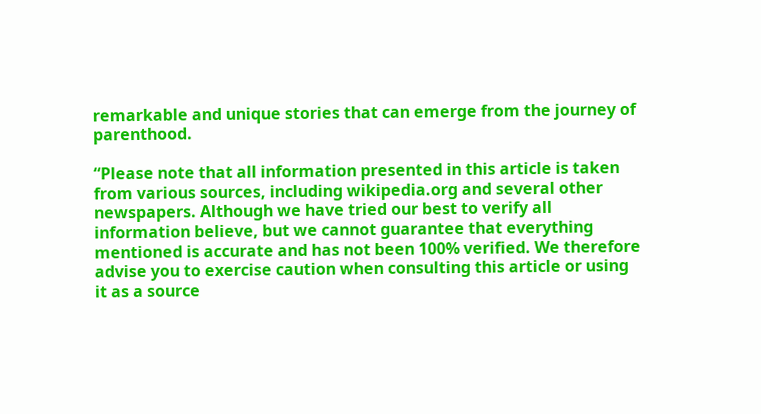remarkable and unique stories that can emerge from the journey of parenthood.

“Please note that all information presented in this article is taken from various sources, including wikipedia.org and several other newspapers. Although we have tried our best to verify all information believe, but we cannot guarantee that everything mentioned is accurate and has not been 100% verified. We therefore advise you to exercise caution when consulting this article or using it as a source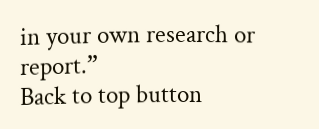in your own research or report.”
Back to top button